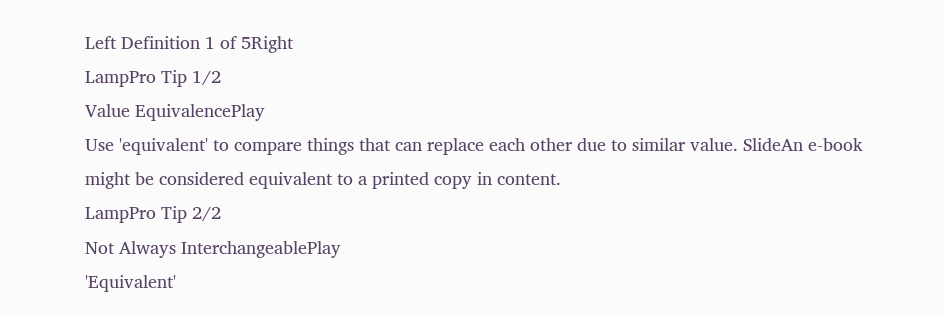Left Definition 1 of 5Right
LampPro Tip 1/2
Value EquivalencePlay
Use 'equivalent' to compare things that can replace each other due to similar value. SlideAn e-book might be considered equivalent to a printed copy in content.
LampPro Tip 2/2
Not Always InterchangeablePlay
'Equivalent'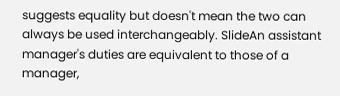suggests equality but doesn't mean the two can always be used interchangeably. SlideAn assistant manager's duties are equivalent to those of a manager,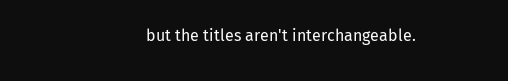but the titles aren't interchangeable.